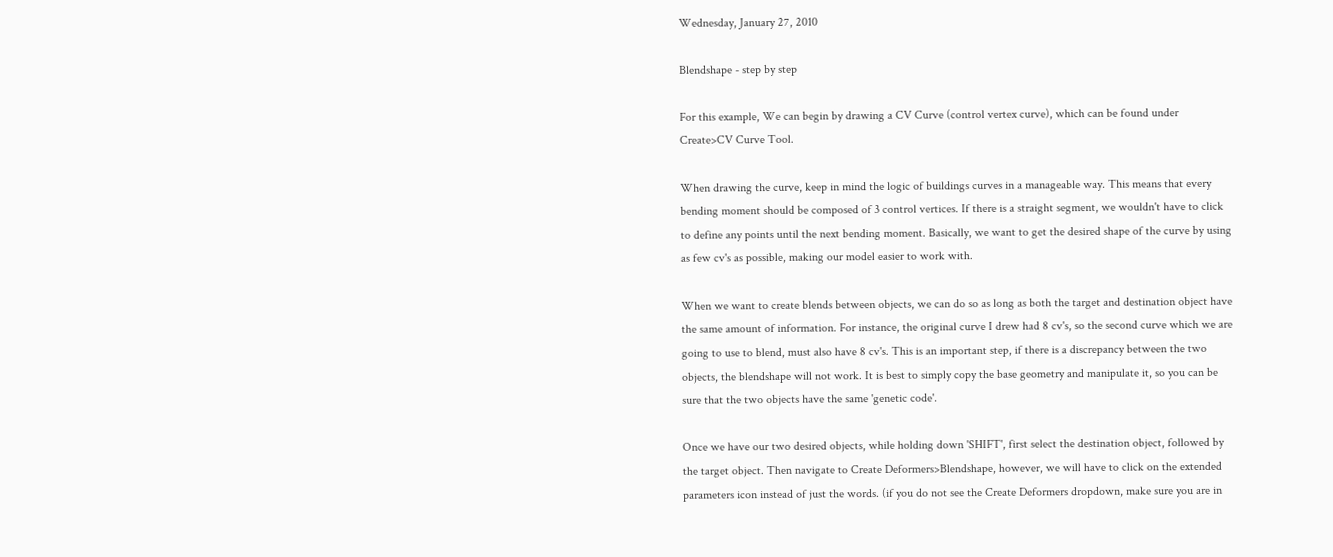Wednesday, January 27, 2010

Blendshape - step by step

For this example, We can begin by drawing a CV Curve (control vertex curve), which can be found under Create>CV Curve Tool.

When drawing the curve, keep in mind the logic of buildings curves in a manageable way. This means that every bending moment should be composed of 3 control vertices. If there is a straight segment, we wouldn't have to click to define any points until the next bending moment. Basically, we want to get the desired shape of the curve by using as few cv's as possible, making our model easier to work with.

When we want to create blends between objects, we can do so as long as both the target and destination object have the same amount of information. For instance, the original curve I drew had 8 cv's, so the second curve which we are going to use to blend, must also have 8 cv's. This is an important step, if there is a discrepancy between the two objects, the blendshape will not work. It is best to simply copy the base geometry and manipulate it, so you can be sure that the two objects have the same 'genetic code'.

Once we have our two desired objects, while holding down 'SHIFT', first select the destination object, followed by the target object. Then navigate to Create Deformers>Blendshape, however, we will have to click on the extended parameters icon instead of just the words. (if you do not see the Create Deformers dropdown, make sure you are in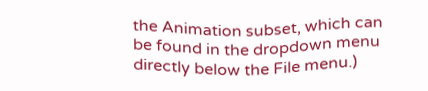the Animation subset, which can be found in the dropdown menu directly below the File menu.)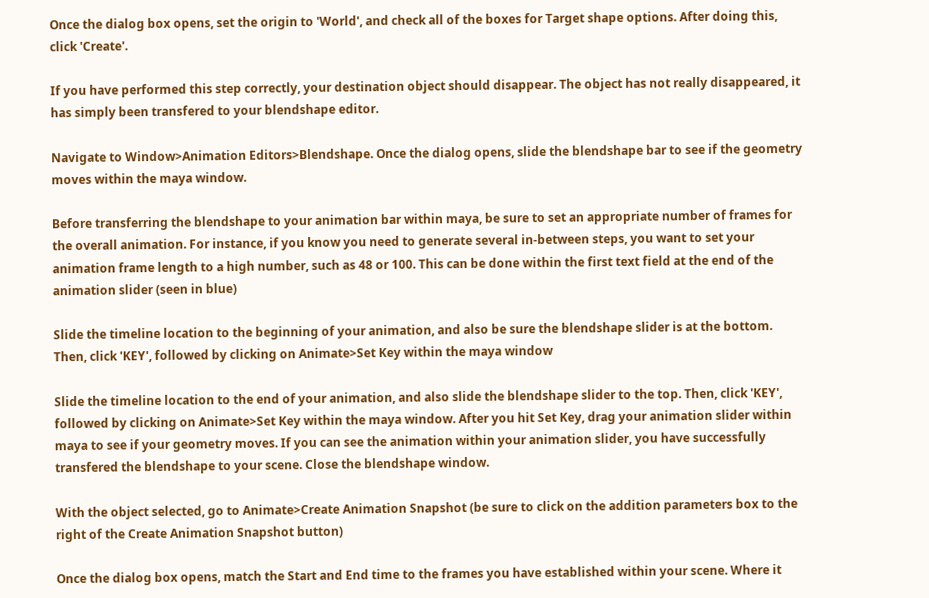Once the dialog box opens, set the origin to 'World', and check all of the boxes for Target shape options. After doing this, click 'Create'.

If you have performed this step correctly, your destination object should disappear. The object has not really disappeared, it has simply been transfered to your blendshape editor.

Navigate to Window>Animation Editors>Blendshape. Once the dialog opens, slide the blendshape bar to see if the geometry moves within the maya window.

Before transferring the blendshape to your animation bar within maya, be sure to set an appropriate number of frames for the overall animation. For instance, if you know you need to generate several in-between steps, you want to set your animation frame length to a high number, such as 48 or 100. This can be done within the first text field at the end of the animation slider (seen in blue)

Slide the timeline location to the beginning of your animation, and also be sure the blendshape slider is at the bottom. Then, click 'KEY', followed by clicking on Animate>Set Key within the maya window

Slide the timeline location to the end of your animation, and also slide the blendshape slider to the top. Then, click 'KEY', followed by clicking on Animate>Set Key within the maya window. After you hit Set Key, drag your animation slider within maya to see if your geometry moves. If you can see the animation within your animation slider, you have successfully transfered the blendshape to your scene. Close the blendshape window.

With the object selected, go to Animate>Create Animation Snapshot (be sure to click on the addition parameters box to the right of the Create Animation Snapshot button)

Once the dialog box opens, match the Start and End time to the frames you have established within your scene. Where it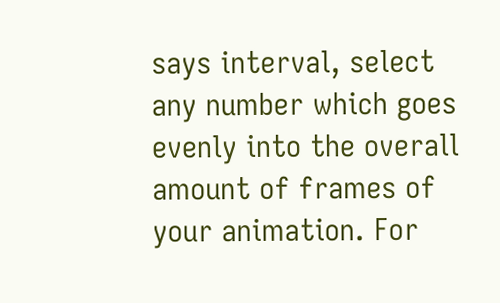says interval, select any number which goes evenly into the overall amount of frames of your animation. For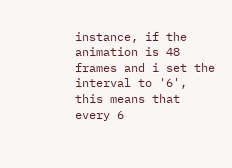instance, if the animation is 48 frames and i set the interval to '6', this means that every 6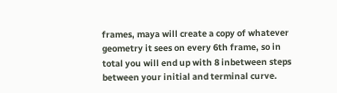frames, maya will create a copy of whatever geometry it sees on every 6th frame, so in total you will end up with 8 inbetween steps between your initial and terminal curve.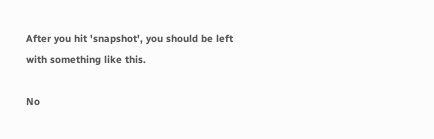After you hit 'snapshot', you should be left with something like this.

No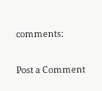comments:

Post a Comment